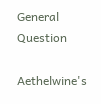General Question

Aethelwine's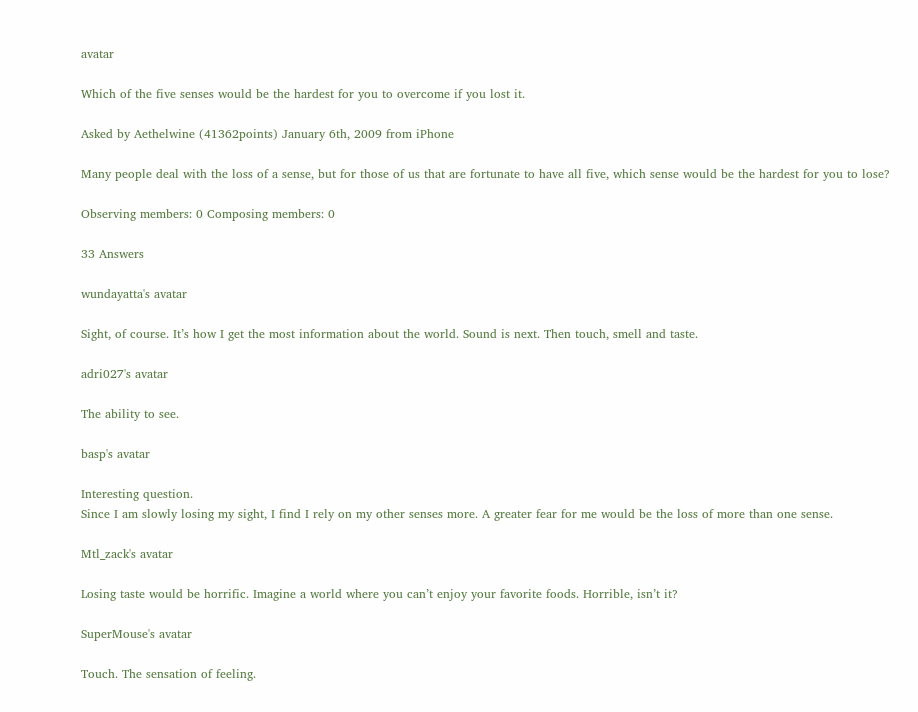avatar

Which of the five senses would be the hardest for you to overcome if you lost it.

Asked by Aethelwine (41362points) January 6th, 2009 from iPhone

Many people deal with the loss of a sense, but for those of us that are fortunate to have all five, which sense would be the hardest for you to lose?

Observing members: 0 Composing members: 0

33 Answers

wundayatta's avatar

Sight, of course. It’s how I get the most information about the world. Sound is next. Then touch, smell and taste.

adri027's avatar

The ability to see.

basp's avatar

Interesting question.
Since I am slowly losing my sight, I find I rely on my other senses more. A greater fear for me would be the loss of more than one sense.

Mtl_zack's avatar

Losing taste would be horrific. Imagine a world where you can’t enjoy your favorite foods. Horrible, isn’t it?

SuperMouse's avatar

Touch. The sensation of feeling.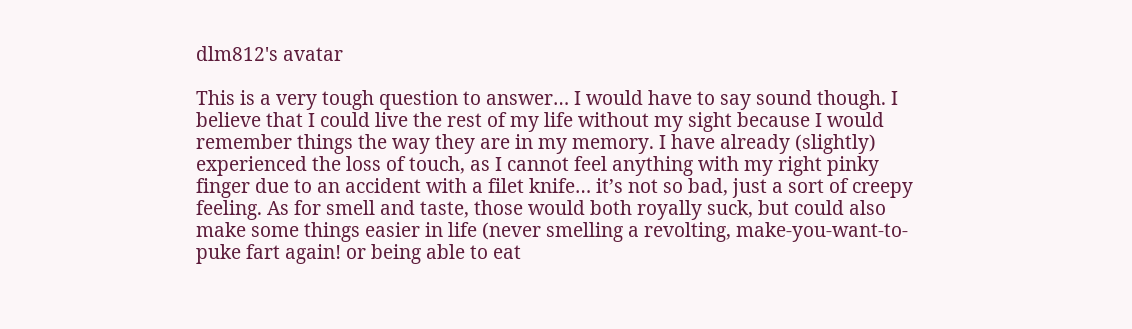dlm812's avatar

This is a very tough question to answer… I would have to say sound though. I believe that I could live the rest of my life without my sight because I would remember things the way they are in my memory. I have already (slightly) experienced the loss of touch, as I cannot feel anything with my right pinky finger due to an accident with a filet knife… it’s not so bad, just a sort of creepy feeling. As for smell and taste, those would both royally suck, but could also make some things easier in life (never smelling a revolting, make-you-want-to-puke fart again! or being able to eat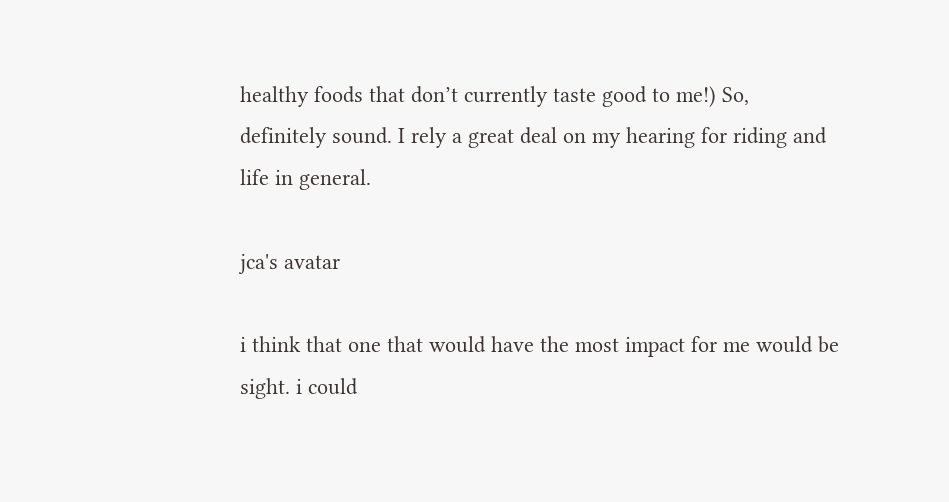healthy foods that don’t currently taste good to me!) So, definitely sound. I rely a great deal on my hearing for riding and life in general.

jca's avatar

i think that one that would have the most impact for me would be sight. i could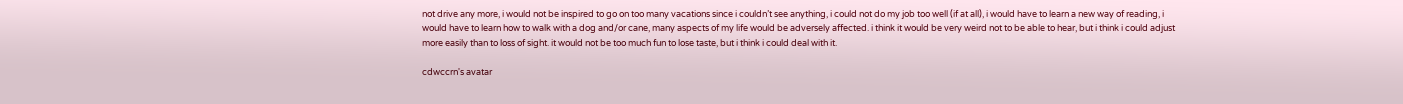not drive any more, i would not be inspired to go on too many vacations since i couldn’t see anything, i could not do my job too well (if at all), i would have to learn a new way of reading, i would have to learn how to walk with a dog and/or cane, many aspects of my life would be adversely affected. i think it would be very weird not to be able to hear, but i think i could adjust more easily than to loss of sight. it would not be too much fun to lose taste, but i think i could deal with it.

cdwccrn's avatar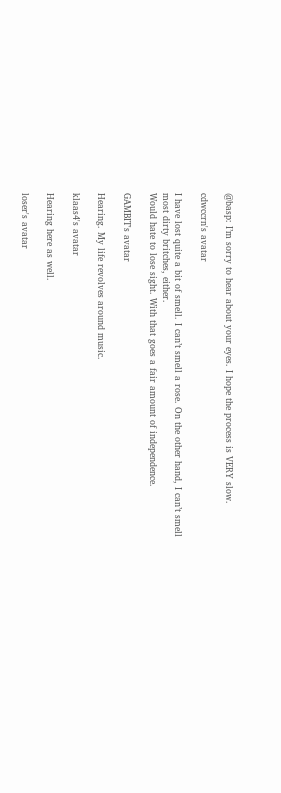@basp: I’m sorry to hear about your eyes. I hope the process is VERY slow.

cdwccrn's avatar

I have lost quite a bit of smell. I can’t smell a rose. On the other hand, I can’t smell most dirty britches, either.
Would hate to lose sight. With that goes a fair amount of independence.

GAMBIT's avatar

Hearing. My life revolves around music.

klaas4's avatar

Hearing here as well.

loser's avatar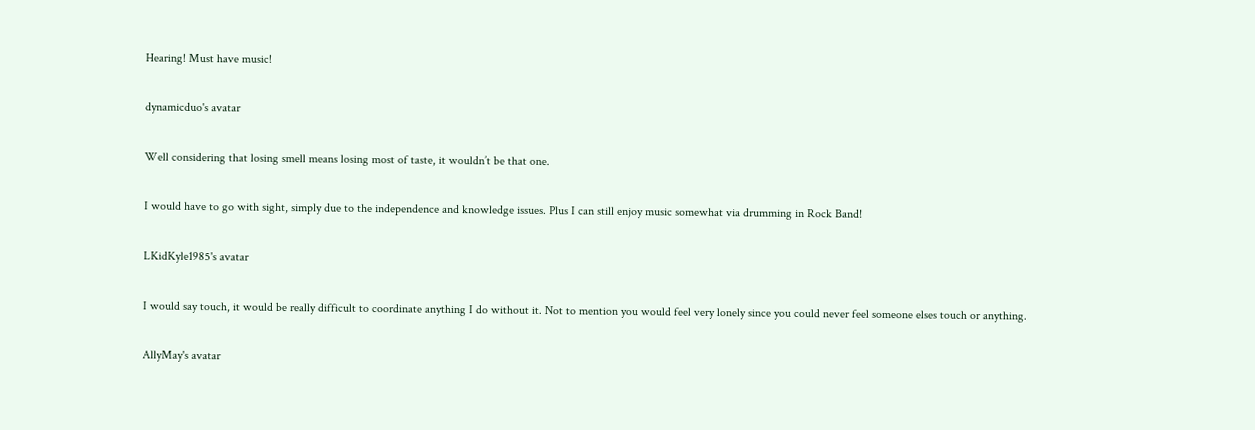Hearing! Must have music!

dynamicduo's avatar

Well considering that losing smell means losing most of taste, it wouldn’t be that one.

I would have to go with sight, simply due to the independence and knowledge issues. Plus I can still enjoy music somewhat via drumming in Rock Band!

LKidKyle1985's avatar

I would say touch, it would be really difficult to coordinate anything I do without it. Not to mention you would feel very lonely since you could never feel someone elses touch or anything.

AllyMay's avatar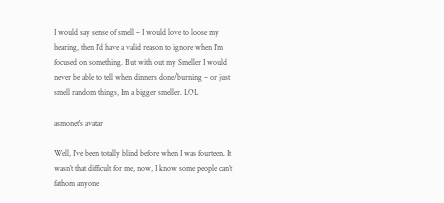I would say sense of smell – I would love to loose my hearing, then I’d have a valid reason to ignore when I’m focused on something. But with out my Smeller I would never be able to tell when dinners done/burning – or just smell random things, Im a bigger smeller. LOL

asmonet's avatar

Well, I’ve been totally blind before when I was fourteen. It wasn’t that difficult for me, now, I know some people can’t fathom anyone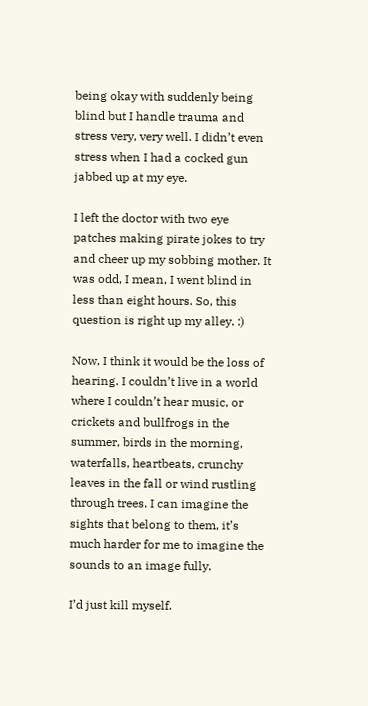being okay with suddenly being blind but I handle trauma and stress very, very well. I didn’t even stress when I had a cocked gun jabbed up at my eye.

I left the doctor with two eye patches making pirate jokes to try and cheer up my sobbing mother. It was odd, I mean, I went blind in less than eight hours. So, this question is right up my alley. :)

Now, I think it would be the loss of hearing. I couldn’t live in a world where I couldn’t hear music, or crickets and bullfrogs in the summer, birds in the morning, waterfalls, heartbeats, crunchy leaves in the fall or wind rustling through trees. I can imagine the sights that belong to them, it’s much harder for me to imagine the sounds to an image fully.

I’d just kill myself.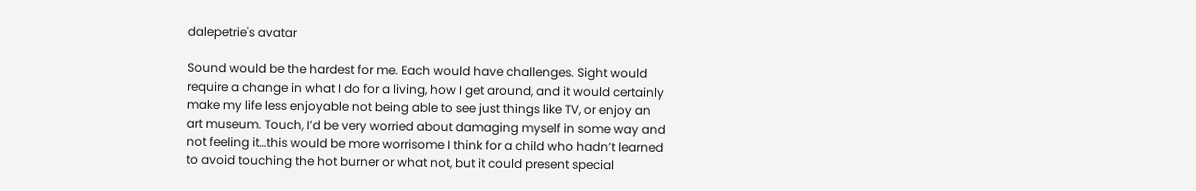dalepetrie's avatar

Sound would be the hardest for me. Each would have challenges. Sight would require a change in what I do for a living, how I get around, and it would certainly make my life less enjoyable not being able to see just things like TV, or enjoy an art museum. Touch, I’d be very worried about damaging myself in some way and not feeling it…this would be more worrisome I think for a child who hadn’t learned to avoid touching the hot burner or what not, but it could present special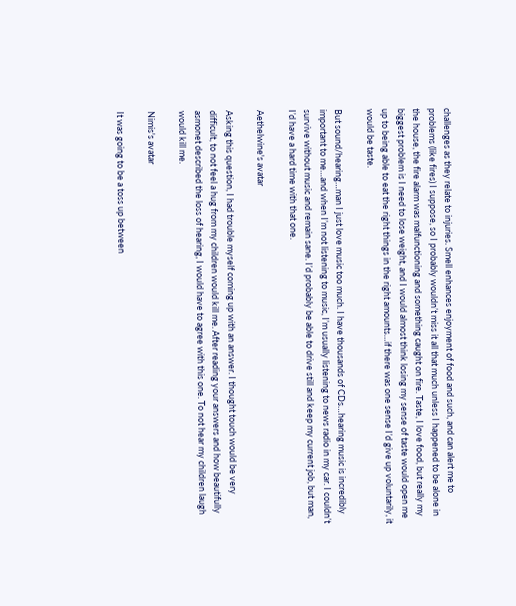challenges as they relate to injuries. Smell enhances enjoyment of food and such, and can alert me to problems (like fires) I suppose, so I probably wouldn’t miss it all that much unless I happened to be alone in the house, the fire alarm was malfunctioning and something caught on fire. Taste, I love food, but really my biggest problem is I need to lose weight, and I would almost think losing my sense of taste would open me up to being able to eat the right things in the right amounts…if there was one sense I’d give up voluntarily, it would be taste.

But sound/hearing…man I just love music too much. I have thousands of CDs…hearing music is incredibly important to me…and when I’m not listening to music, I’m usually listening to news radio in my car. I couldn’t survive without music and remain sane. I’d probably be able to drive still and keep my current job, but man, I’d have a hard time with that one.

Aethelwine's avatar

Asking this question, I had trouble myself coming up with an answer. I thought touch would be very difficult, to not feel a hug from my children would kill me. After reading your answers and how beautifully asmonet described the loss of hearing, I would have to agree with this one. To not hear my children laugh would kill me.

Nimis's avatar

It was going to be a toss up between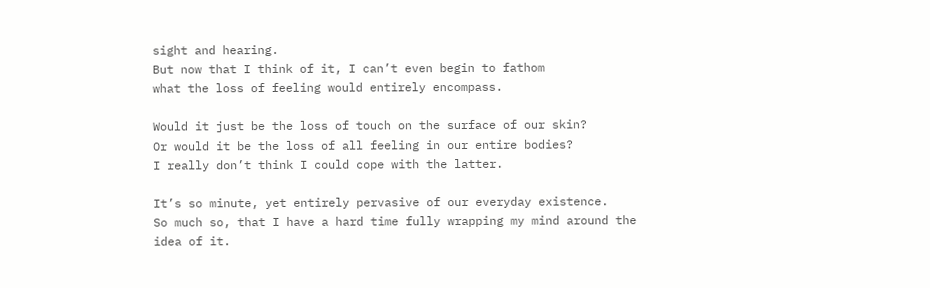sight and hearing.
But now that I think of it, I can’t even begin to fathom
what the loss of feeling would entirely encompass.

Would it just be the loss of touch on the surface of our skin?
Or would it be the loss of all feeling in our entire bodies?
I really don’t think I could cope with the latter.

It’s so minute, yet entirely pervasive of our everyday existence.
So much so, that I have a hard time fully wrapping my mind around the idea of it.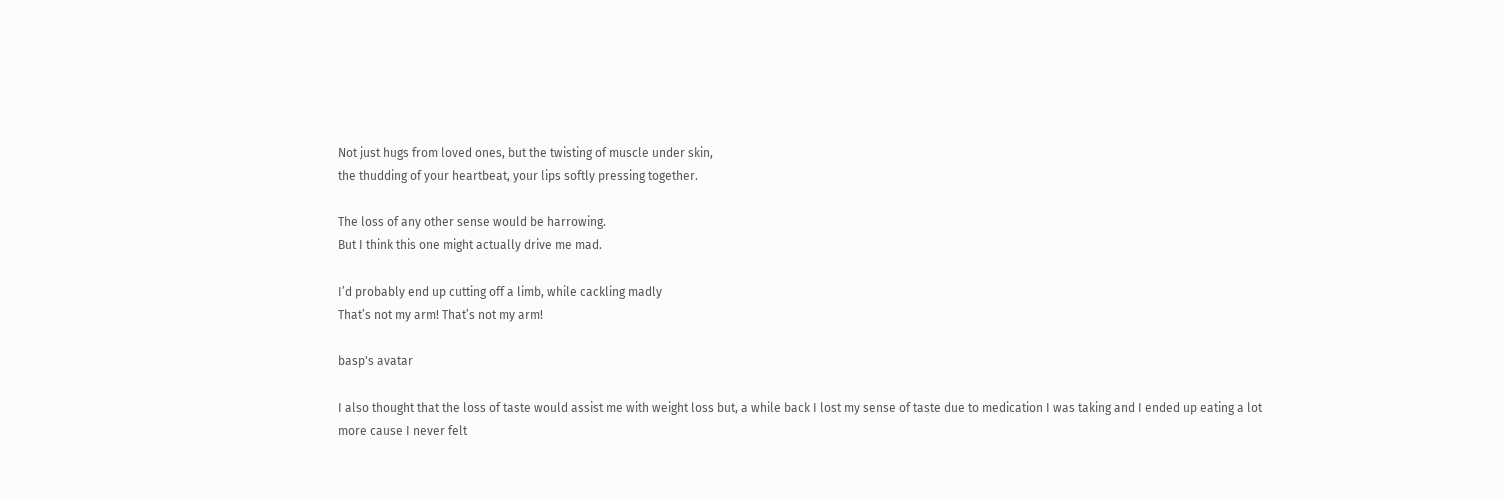Not just hugs from loved ones, but the twisting of muscle under skin,
the thudding of your heartbeat, your lips softly pressing together.

The loss of any other sense would be harrowing.
But I think this one might actually drive me mad.

I’d probably end up cutting off a limb, while cackling madly
That’s not my arm! That’s not my arm!

basp's avatar

I also thought that the loss of taste would assist me with weight loss but, a while back I lost my sense of taste due to medication I was taking and I ended up eating a lot more cause I never felt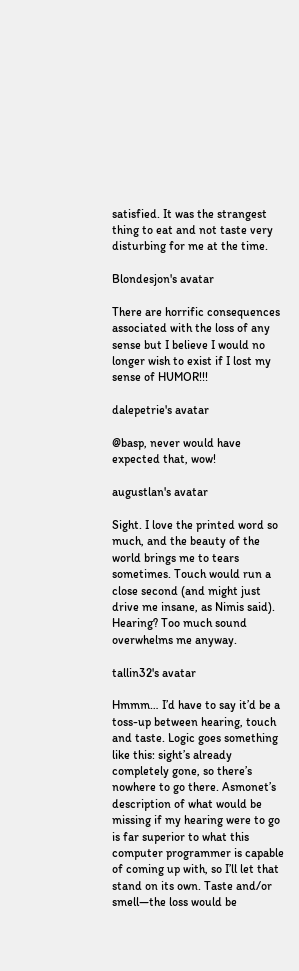satisfied. It was the strangest thing to eat and not taste very disturbing for me at the time.

Blondesjon's avatar

There are horrific consequences associated with the loss of any sense but I believe I would no longer wish to exist if I lost my sense of HUMOR!!!

dalepetrie's avatar

@basp, never would have expected that, wow!

augustlan's avatar

Sight. I love the printed word so much, and the beauty of the world brings me to tears sometimes. Touch would run a close second (and might just drive me insane, as Nimis said). Hearing? Too much sound overwhelms me anyway.

tallin32's avatar

Hmmm… I’d have to say it’d be a toss-up between hearing, touch and taste. Logic goes something like this: sight’s already completely gone, so there’s nowhere to go there. Asmonet’s description of what would be missing if my hearing were to go is far superior to what this computer programmer is capable of coming up with, so I’ll let that stand on its own. Taste and/or smell—the loss would be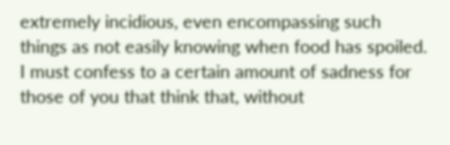extremely incidious, even encompassing such things as not easily knowing when food has spoiled. I must confess to a certain amount of sadness for those of you that think that, without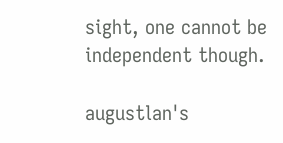sight, one cannot be independent though.

augustlan's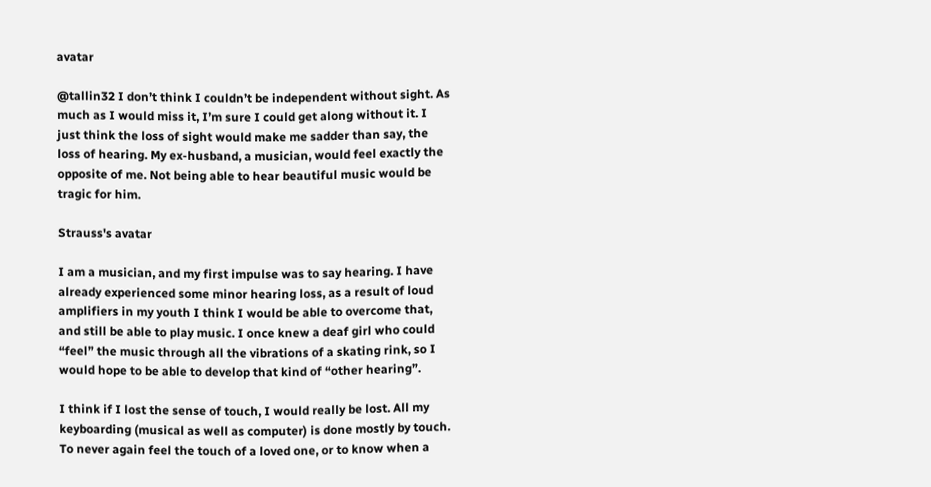avatar

@tallin32 I don’t think I couldn’t be independent without sight. As much as I would miss it, I’m sure I could get along without it. I just think the loss of sight would make me sadder than say, the loss of hearing. My ex-husband, a musician, would feel exactly the opposite of me. Not being able to hear beautiful music would be tragic for him.

Strauss's avatar

I am a musician, and my first impulse was to say hearing. I have already experienced some minor hearing loss, as a result of loud amplifiers in my youth I think I would be able to overcome that, and still be able to play music. I once knew a deaf girl who could “feel” the music through all the vibrations of a skating rink, so I would hope to be able to develop that kind of “other hearing”.

I think if I lost the sense of touch, I would really be lost. All my keyboarding (musical as well as computer) is done mostly by touch. To never again feel the touch of a loved one, or to know when a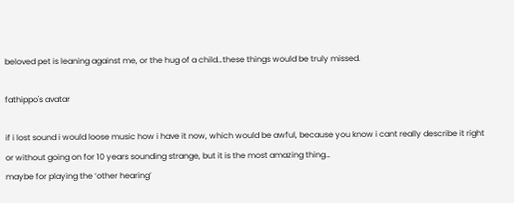beloved pet is leaning against me, or the hug of a child…these things would be truly missed.

fathippo's avatar

if i lost sound i would loose music how i have it now, which would be awful, because you know i cant really describe it right or without going on for 10 years sounding strange, but it is the most amazing thing…
maybe for playing the ‘other hearing’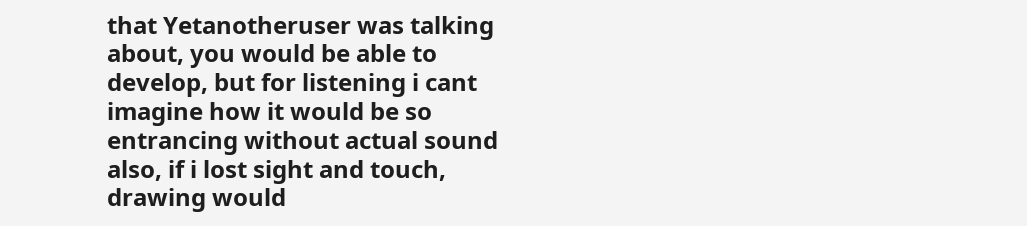that Yetanotheruser was talking about, you would be able to develop, but for listening i cant imagine how it would be so entrancing without actual sound
also, if i lost sight and touch, drawing would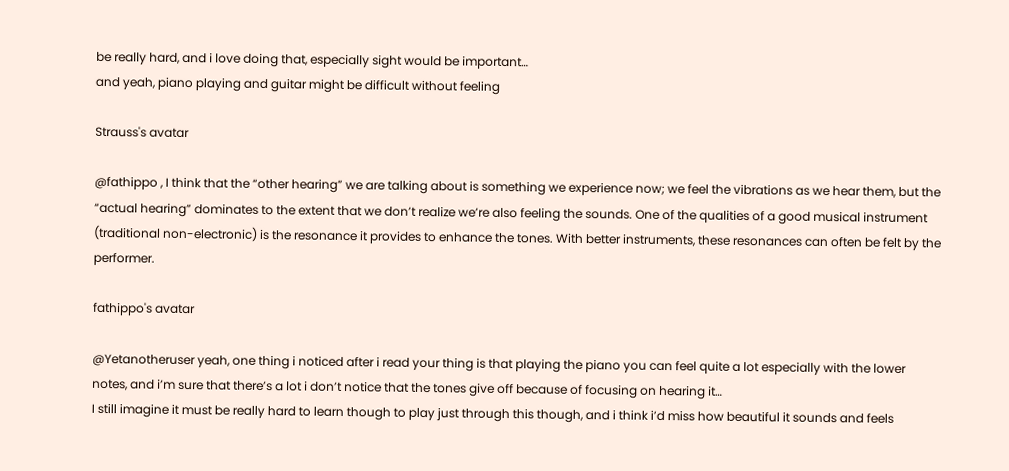be really hard, and i love doing that, especially sight would be important…
and yeah, piano playing and guitar might be difficult without feeling

Strauss's avatar

@fathippo , I think that the “other hearing” we are talking about is something we experience now; we feel the vibrations as we hear them, but the “actual hearing” dominates to the extent that we don’t realize we’re also feeling the sounds. One of the qualities of a good musical instrument (traditional non-electronic) is the resonance it provides to enhance the tones. With better instruments, these resonances can often be felt by the performer.

fathippo's avatar

@Yetanotheruser yeah, one thing i noticed after i read your thing is that playing the piano you can feel quite a lot especially with the lower notes, and i’m sure that there’s a lot i don’t notice that the tones give off because of focusing on hearing it…
I still imagine it must be really hard to learn though to play just through this though, and i think i’d miss how beautiful it sounds and feels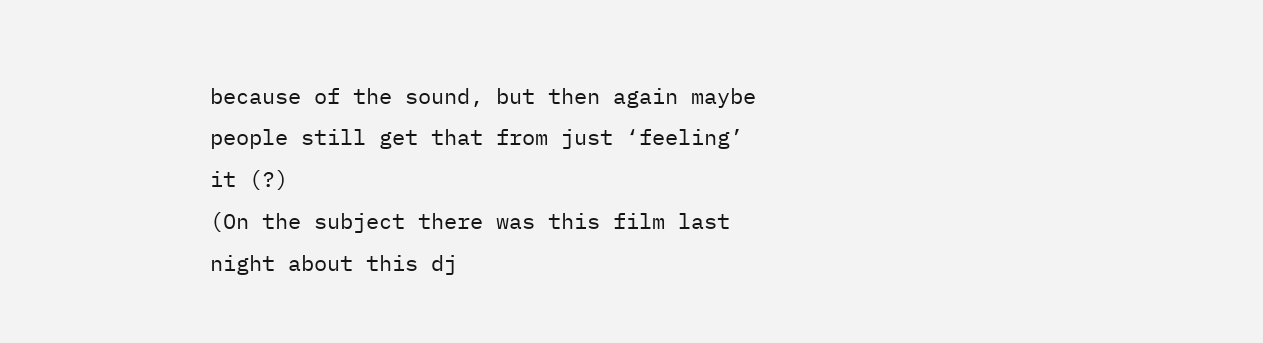because of the sound, but then again maybe people still get that from just ‘feeling’ it (?)
(On the subject there was this film last night about this dj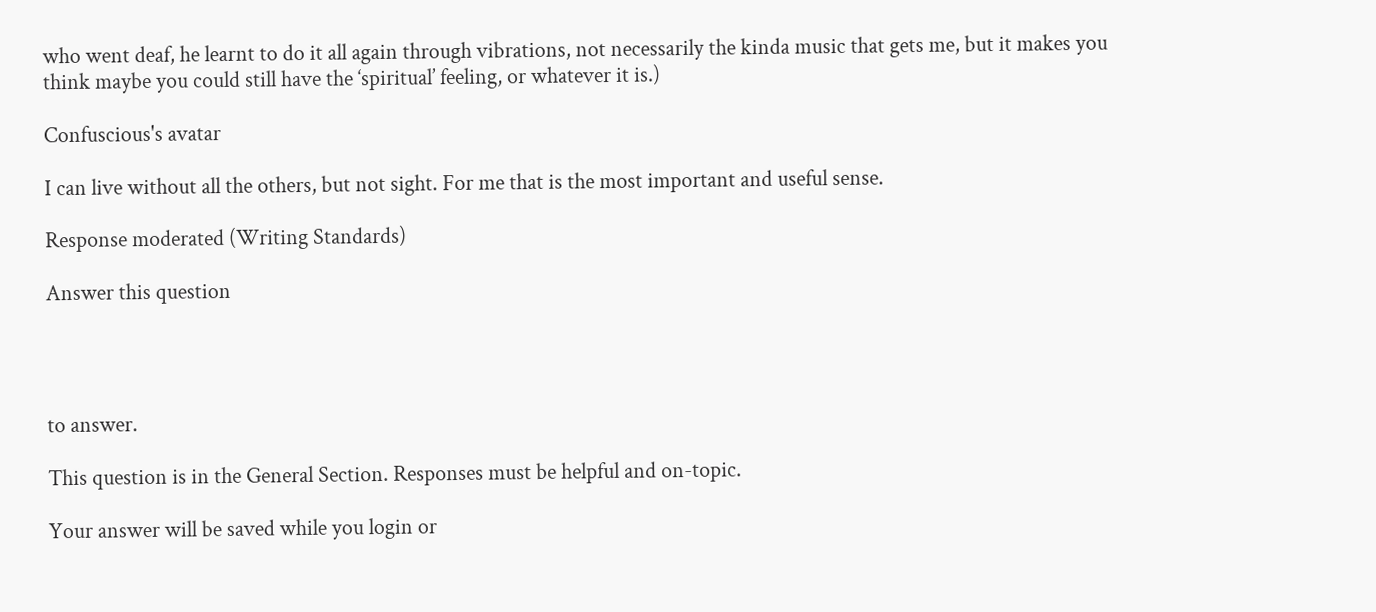who went deaf, he learnt to do it all again through vibrations, not necessarily the kinda music that gets me, but it makes you think maybe you could still have the ‘spiritual’ feeling, or whatever it is.)

Confuscious's avatar

I can live without all the others, but not sight. For me that is the most important and useful sense.

Response moderated (Writing Standards)

Answer this question




to answer.

This question is in the General Section. Responses must be helpful and on-topic.

Your answer will be saved while you login or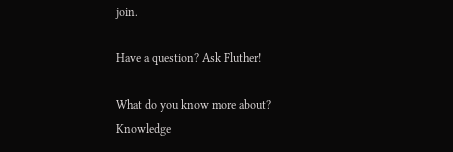join.

Have a question? Ask Fluther!

What do you know more about?
Knowledge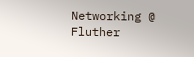Networking @ Fluther